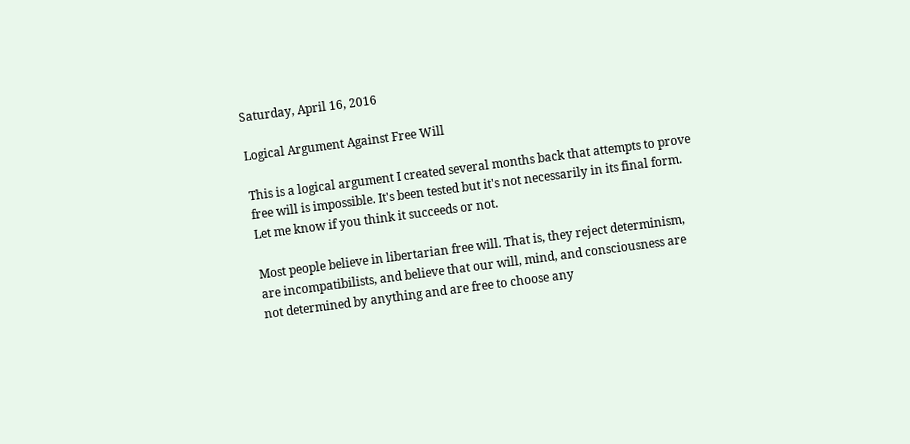Saturday, April 16, 2016

Logical Argument Against Free Will

This is a logical argument I created several months back that attempts to prove free will is impossible. It's been tested but it's not necessarily in its final form. Let me know if you think it succeeds or not.

Most people believe in libertarian free will. That is, they reject determinism, are incompatibilists, and believe that our will, mind, and consciousness are not determined by anything and are free to choose any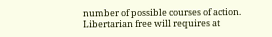number of possible courses of action. Libertarian free will requires at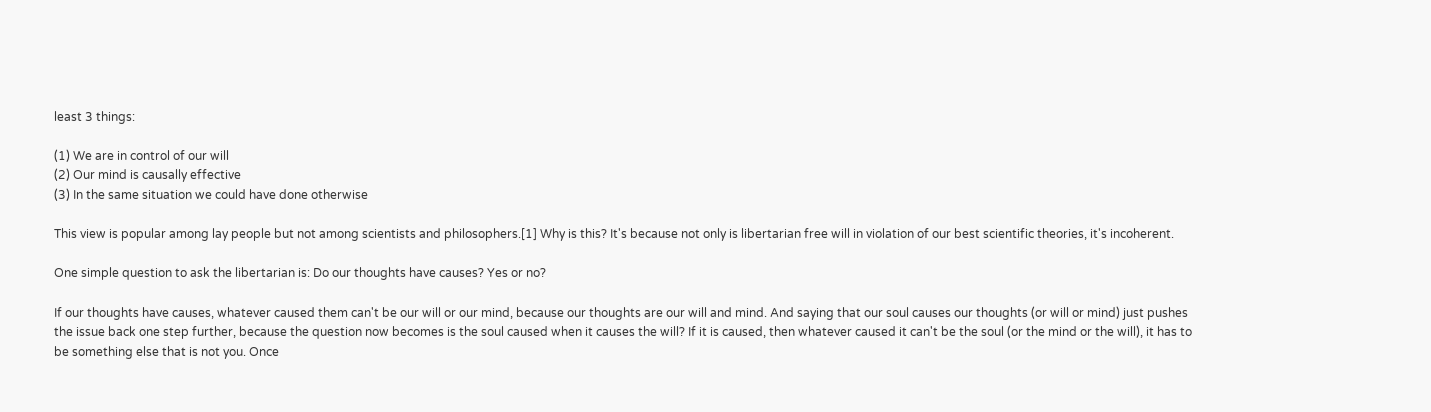least 3 things:

(1) We are in control of our will
(2) Our mind is causally effective
(3) In the same situation we could have done otherwise

This view is popular among lay people but not among scientists and philosophers.[1] Why is this? It's because not only is libertarian free will in violation of our best scientific theories, it's incoherent.

One simple question to ask the libertarian is: Do our thoughts have causes? Yes or no?

If our thoughts have causes, whatever caused them can't be our will or our mind, because our thoughts are our will and mind. And saying that our soul causes our thoughts (or will or mind) just pushes the issue back one step further, because the question now becomes is the soul caused when it causes the will? If it is caused, then whatever caused it can't be the soul (or the mind or the will), it has to be something else that is not you. Once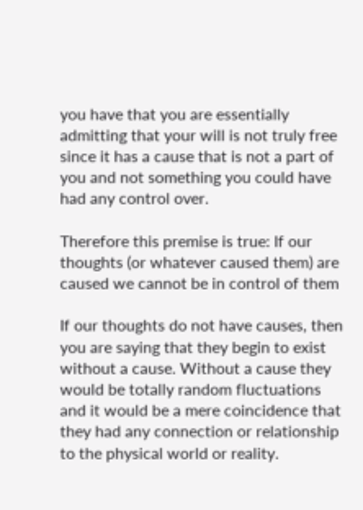you have that you are essentially admitting that your will is not truly free since it has a cause that is not a part of you and not something you could have had any control over.

Therefore this premise is true: If our thoughts (or whatever caused them) are caused we cannot be in control of them

If our thoughts do not have causes, then you are saying that they begin to exist without a cause. Without a cause they would be totally random fluctuations and it would be a mere coincidence that they had any connection or relationship to the physical world or reality.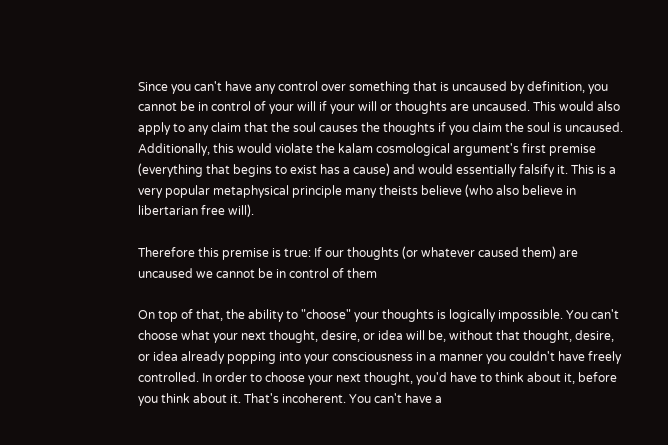Since you can't have any control over something that is uncaused by definition, you cannot be in control of your will if your will or thoughts are uncaused. This would also apply to any claim that the soul causes the thoughts if you claim the soul is uncaused. Additionally, this would violate the kalam cosmological argument's first premise (everything that begins to exist has a cause) and would essentially falsify it. This is a very popular metaphysical principle many theists believe (who also believe in libertarian free will).

Therefore this premise is true: If our thoughts (or whatever caused them) are uncaused we cannot be in control of them

On top of that, the ability to "choose" your thoughts is logically impossible. You can't choose what your next thought, desire, or idea will be, without that thought, desire, or idea already popping into your consciousness in a manner you couldn't have freely controlled. In order to choose your next thought, you'd have to think about it, before you think about it. That's incoherent. You can't have a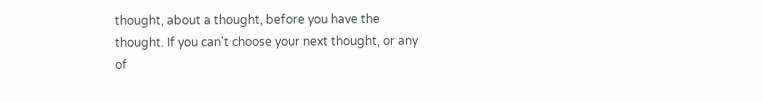thought, about a thought, before you have the thought. If you can't choose your next thought, or any of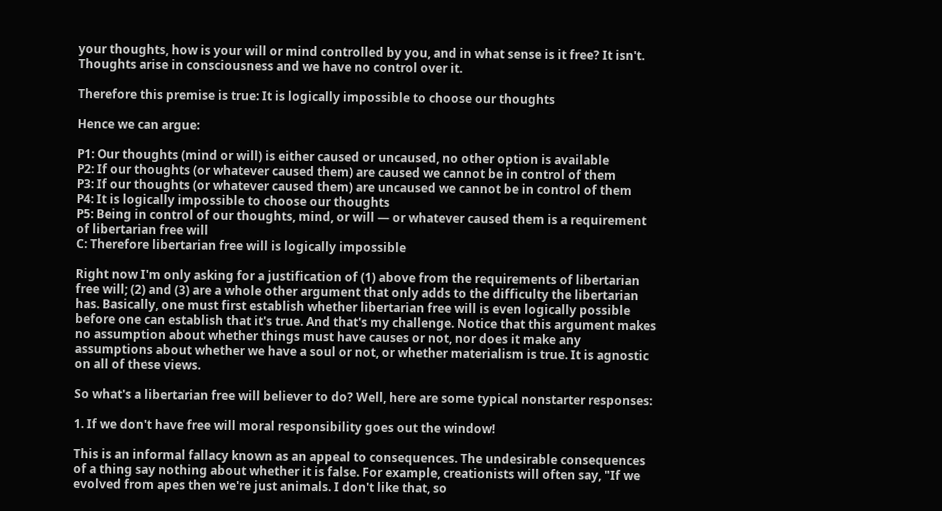your thoughts, how is your will or mind controlled by you, and in what sense is it free? It isn't. Thoughts arise in consciousness and we have no control over it.

Therefore this premise is true: It is logically impossible to choose our thoughts

Hence we can argue:

P1: Our thoughts (mind or will) is either caused or uncaused, no other option is available
P2: If our thoughts (or whatever caused them) are caused we cannot be in control of them
P3: If our thoughts (or whatever caused them) are uncaused we cannot be in control of them
P4: It is logically impossible to choose our thoughts
P5: Being in control of our thoughts, mind, or will — or whatever caused them is a requirement of libertarian free will
C: Therefore libertarian free will is logically impossible

Right now I'm only asking for a justification of (1) above from the requirements of libertarian free will; (2) and (3) are a whole other argument that only adds to the difficulty the libertarian has. Basically, one must first establish whether libertarian free will is even logically possible before one can establish that it's true. And that's my challenge. Notice that this argument makes no assumption about whether things must have causes or not, nor does it make any assumptions about whether we have a soul or not, or whether materialism is true. It is agnostic on all of these views.

So what's a libertarian free will believer to do? Well, here are some typical nonstarter responses:

1. If we don't have free will moral responsibility goes out the window!

This is an informal fallacy known as an appeal to consequences. The undesirable consequences of a thing say nothing about whether it is false. For example, creationists will often say, "If we evolved from apes then we're just animals. I don't like that, so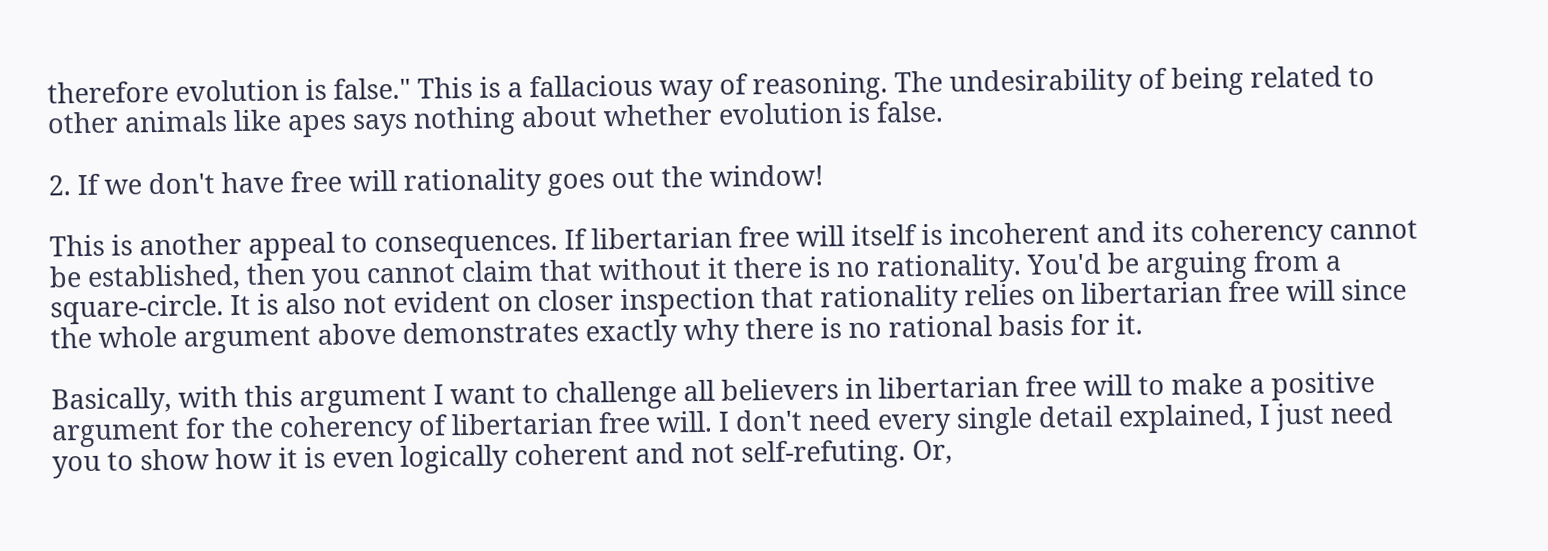therefore evolution is false." This is a fallacious way of reasoning. The undesirability of being related to other animals like apes says nothing about whether evolution is false.

2. If we don't have free will rationality goes out the window!

This is another appeal to consequences. If libertarian free will itself is incoherent and its coherency cannot be established, then you cannot claim that without it there is no rationality. You'd be arguing from a square-circle. It is also not evident on closer inspection that rationality relies on libertarian free will since the whole argument above demonstrates exactly why there is no rational basis for it.

Basically, with this argument I want to challenge all believers in libertarian free will to make a positive argument for the coherency of libertarian free will. I don't need every single detail explained, I just need you to show how it is even logically coherent and not self-refuting. Or,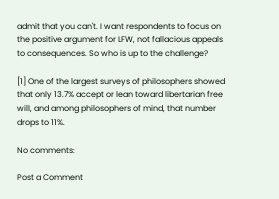admit that you can't. I want respondents to focus on the positive argument for LFW, not fallacious appeals to consequences. So who is up to the challenge?

[1] One of the largest surveys of philosophers showed that only 13.7% accept or lean toward libertarian free will, and among philosophers of mind, that number drops to 11%.

No comments:

Post a Comment